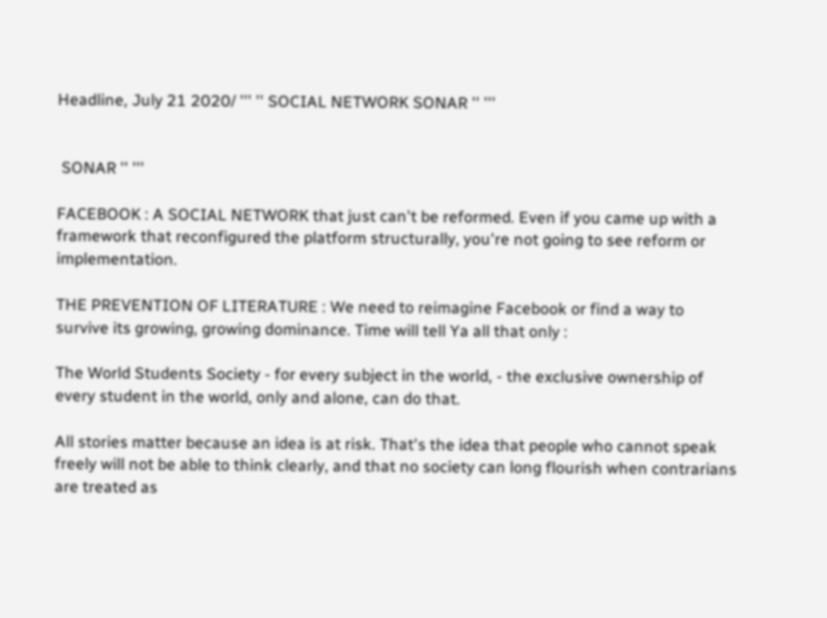Headline, July 21 2020/ ''' '' SOCIAL NETWORK SONAR '' '''


 SONAR '' '''

FACEBOOK : A SOCIAL NETWORK that just can't be reformed. Even if you came up with a framework that reconfigured the platform structurally, you're not going to see reform or implementation.

THE PREVENTION OF LITERATURE : We need to reimagine Facebook or find a way to survive its growing, growing dominance. Time will tell Ya all that only :

The World Students Society - for every subject in the world, - the exclusive ownership of every student in the world, only and alone, can do that.

All stories matter because an idea is at risk. That's the idea that people who cannot speak freely will not be able to think clearly, and that no society can long flourish when contrarians are treated as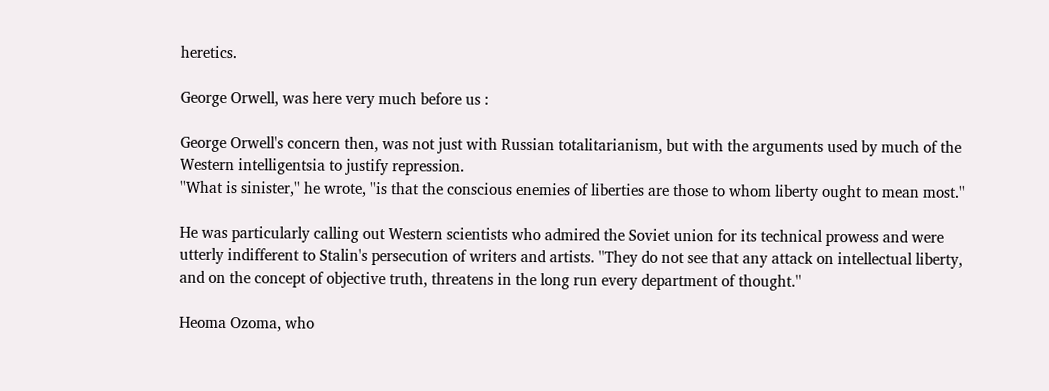heretics.

George Orwell, was here very much before us :

George Orwell's concern then, was not just with Russian totalitarianism, but with the arguments used by much of the Western intelligentsia to justify repression.
''What is sinister,'' he wrote, ''is that the conscious enemies of liberties are those to whom liberty ought to mean most.''

He was particularly calling out Western scientists who admired the Soviet union for its technical prowess and were utterly indifferent to Stalin's persecution of writers and artists. ''They do not see that any attack on intellectual liberty, and on the concept of objective truth, threatens in the long run every department of thought.''

Heoma Ozoma, who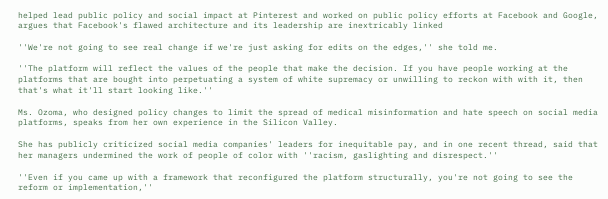helped lead public policy and social impact at Pinterest and worked on public policy efforts at Facebook and Google, argues that Facebook's flawed architecture and its leadership are inextricably linked

''We're not going to see real change if we're just asking for edits on the edges,'' she told me.

''The platform will reflect the values of the people that make the decision. If you have people working at the platforms that are bought into perpetuating a system of white supremacy or unwilling to reckon with with it, then that's what it'll start looking like.''

Ms. Ozoma, who designed policy changes to limit the spread of medical misinformation and hate speech on social media platforms, speaks from her own experience in the Silicon Valley.

She has publicly criticized social media companies' leaders for inequitable pay, and in one recent thread, said that her managers undermined the work of people of color with ''racism, gaslighting and disrespect.''

''Even if you came up with a framework that reconfigured the platform structurally, you're not going to see the reform or implementation,''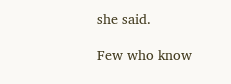she said.

Few who know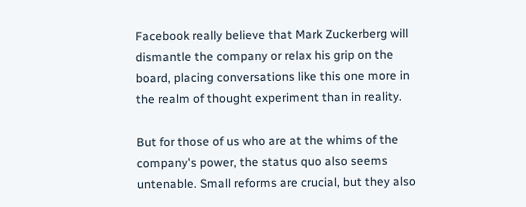Facebook really believe that Mark Zuckerberg will dismantle the company or relax his grip on the board, placing conversations like this one more in the realm of thought experiment than in reality.

But for those of us who are at the whims of the company's power, the status quo also seems untenable. Small reforms are crucial, but they also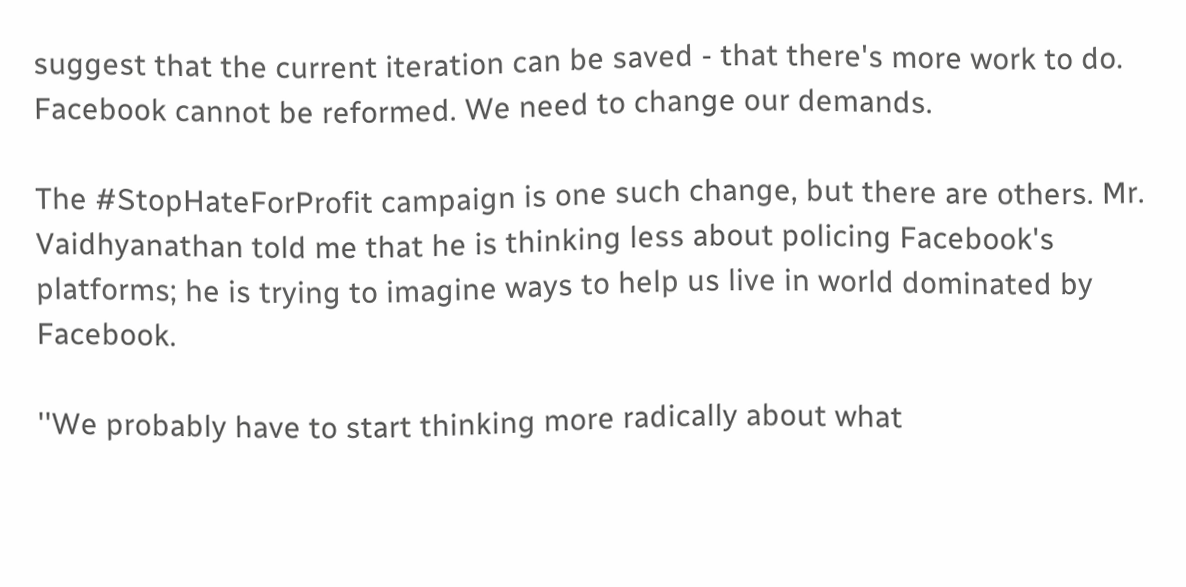suggest that the current iteration can be saved - that there's more work to do. Facebook cannot be reformed. We need to change our demands.

The #StopHateForProfit campaign is one such change, but there are others. Mr. Vaidhyanathan told me that he is thinking less about policing Facebook's platforms; he is trying to imagine ways to help us live in world dominated by Facebook.

''We probably have to start thinking more radically about what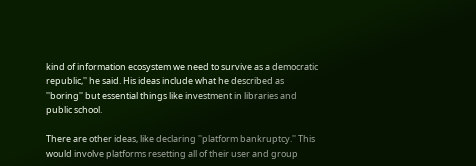kind of information ecosystem we need to survive as a democratic republic,'' he said. His ideas include what he described as ''boring'' but essential things like investment in libraries and public school.

There are other ideas, like declaring ''platform bankruptcy.'' This would involve platforms resetting all of their user and group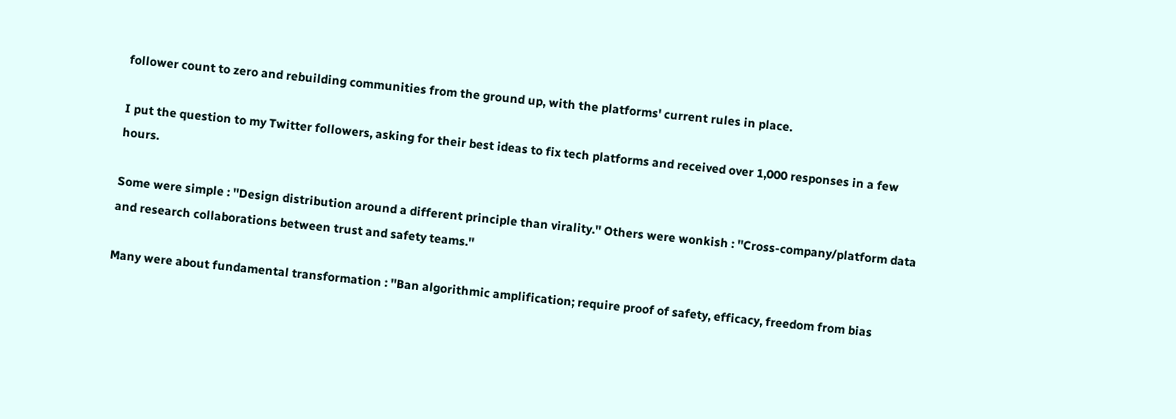follower count to zero and rebuilding communities from the ground up, with the platforms' current rules in place.

I put the question to my Twitter followers, asking for their best ideas to fix tech platforms and received over 1,000 responses in a few hours.

Some were simple : ''Design distribution around a different principle than virality.'' Others were wonkish : ''Cross-company/platform data and research collaborations between trust and safety teams.''

Many were about fundamental transformation : ''Ban algorithmic amplification; require proof of safety, efficacy, freedom from bias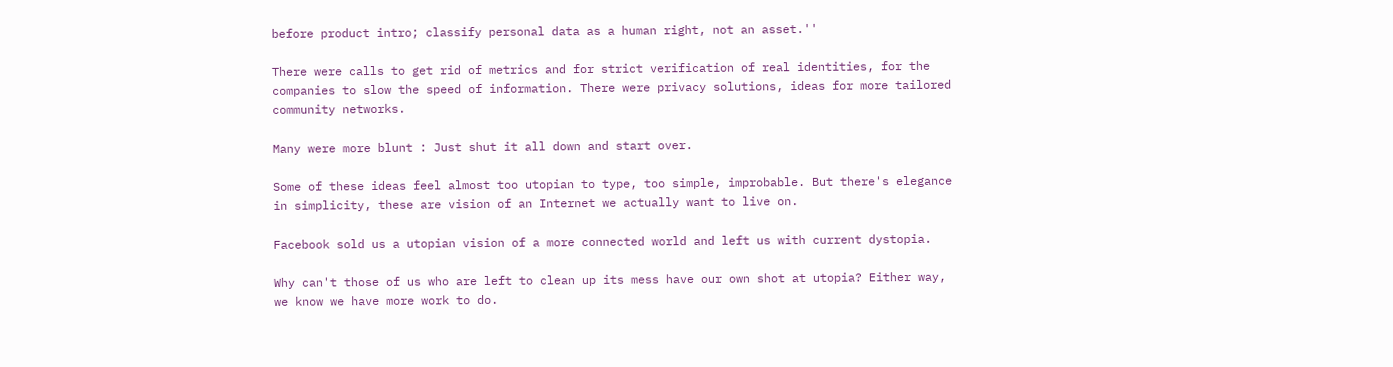before product intro; classify personal data as a human right, not an asset.''

There were calls to get rid of metrics and for strict verification of real identities, for the companies to slow the speed of information. There were privacy solutions, ideas for more tailored community networks.

Many were more blunt : Just shut it all down and start over.

Some of these ideas feel almost too utopian to type, too simple, improbable. But there's elegance in simplicity, these are vision of an Internet we actually want to live on.

Facebook sold us a utopian vision of a more connected world and left us with current dystopia.

Why can't those of us who are left to clean up its mess have our own shot at utopia? Either way, we know we have more work to do.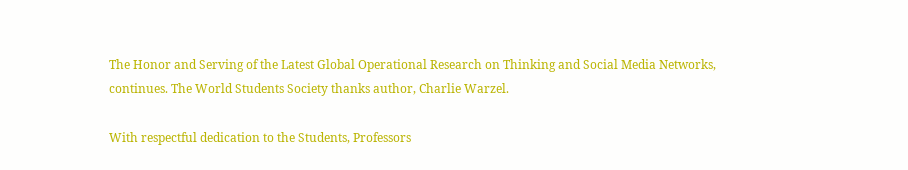The Honor and Serving of the Latest Global Operational Research on Thinking and Social Media Networks, continues. The World Students Society thanks author, Charlie Warzel.

With respectful dedication to the Students, Professors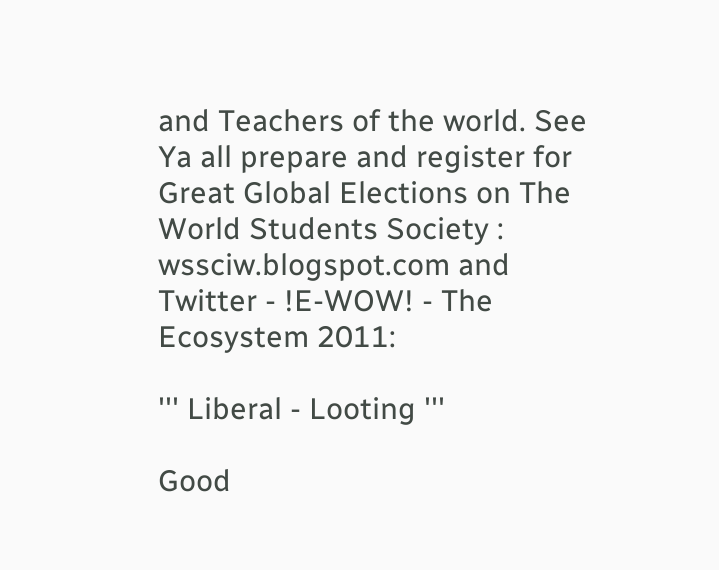and Teachers of the world. See Ya all prepare and register for Great Global Elections on The World Students Society : wssciw.blogspot.com and Twitter - !E-WOW! - The Ecosystem 2011:

''' Liberal - Looting '''

Good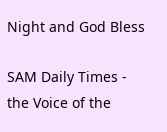Night and God Bless

SAM Daily Times - the Voice of the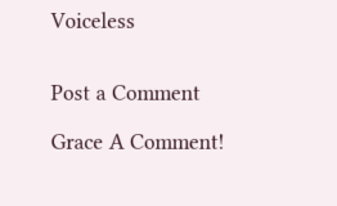Voiceless


Post a Comment

Grace A Comment!